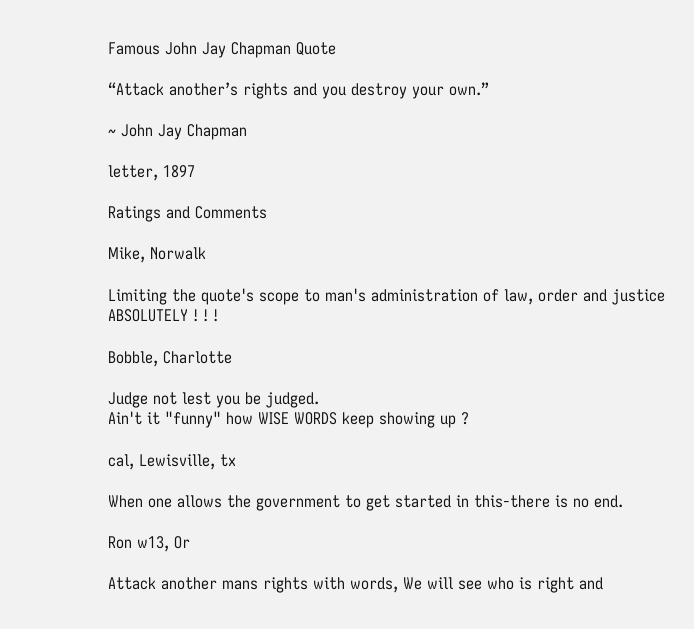Famous John Jay Chapman Quote

“Attack another’s rights and you destroy your own.”

~ John Jay Chapman

letter, 1897

Ratings and Comments

Mike, Norwalk

Limiting the quote's scope to man's administration of law, order and justice ABSOLUTELY ! ! !

Bobble, Charlotte

Judge not lest you be judged.
Ain't it "funny" how WISE WORDS keep showing up ?

cal, Lewisville, tx

When one allows the government to get started in this-there is no end.

Ron w13, Or

Attack another mans rights with words, We will see who is right and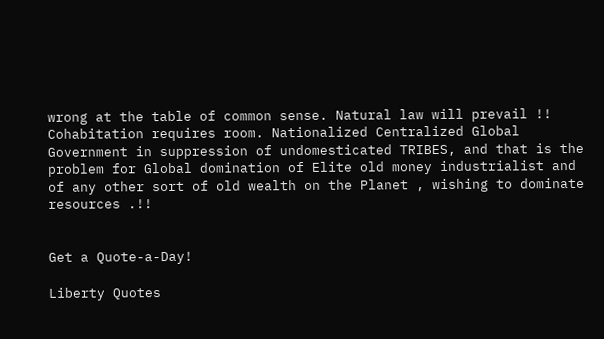wrong at the table of common sense. Natural law will prevail !! Cohabitation requires room. Nationalized Centralized Global Government in suppression of undomesticated TRIBES, and that is the problem for Global domination of Elite old money industrialist and of any other sort of old wealth on the Planet , wishing to dominate resources .!!


Get a Quote-a-Day!

Liberty Quotes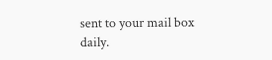sent to your mail box daily.